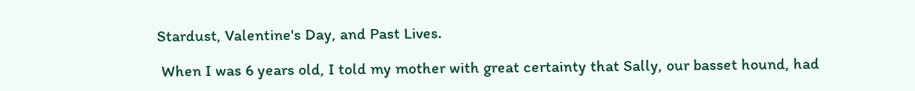Stardust, Valentine's Day, and Past Lives.

 When I was 6 years old, I told my mother with great certainty that Sally, our basset hound, had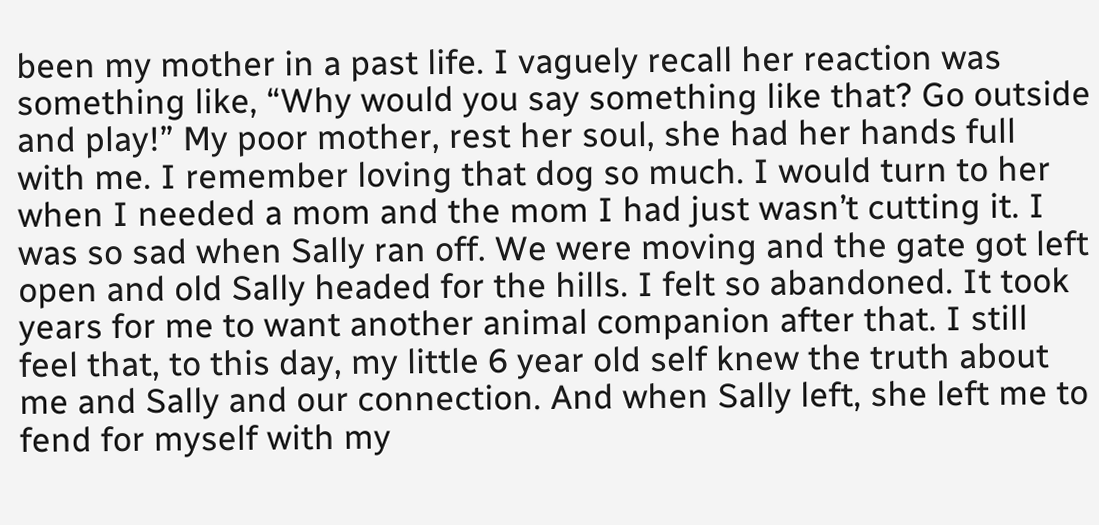been my mother in a past life. I vaguely recall her reaction was something like, “Why would you say something like that? Go outside and play!” My poor mother, rest her soul, she had her hands full with me. I remember loving that dog so much. I would turn to her when I needed a mom and the mom I had just wasn’t cutting it. I was so sad when Sally ran off. We were moving and the gate got left open and old Sally headed for the hills. I felt so abandoned. It took years for me to want another animal companion after that. I still feel that, to this day, my little 6 year old self knew the truth about me and Sally and our connection. And when Sally left, she left me to fend for myself with my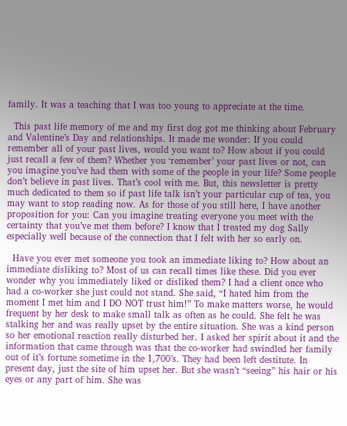family. It was a teaching that I was too young to appreciate at the time.

  This past life memory of me and my first dog got me thinking about February and Valentine’s Day and relationships. It made me wonder: If you could remember all of your past lives, would you want to? How about if you could just recall a few of them? Whether you ‘remember’ your past lives or not, can you imagine you’ve had them with some of the people in your life? Some people don’t believe in past lives. That’s cool with me. But, this newsletter is pretty much dedicated to them so if past life talk isn’t your particular cup of tea, you may want to stop reading now. As for those of you still here, I have another proposition for you: Can you imagine treating everyone you meet with the certainty that you’ve met them before? I know that I treated my dog Sally especially well because of the connection that I felt with her so early on.

  Have you ever met someone you took an immediate liking to? How about an immediate disliking to? Most of us can recall times like these. Did you ever wonder why you immediately liked or disliked them? I had a client once who had a co-worker she just could not stand. She said, “I hated him from the moment I met him and I DO NOT trust him!” To make matters worse, he would frequent by her desk to make small talk as often as he could. She felt he was stalking her and was really upset by the entire situation. She was a kind person so her emotional reaction really disturbed her. I asked her spirit about it and the information that came through was that the co-worker had swindled her family out of it’s fortune sometime in the 1,700’s. They had been left destitute. In present day, just the site of him upset her. But she wasn’t “seeing” his hair or his eyes or any part of him. She was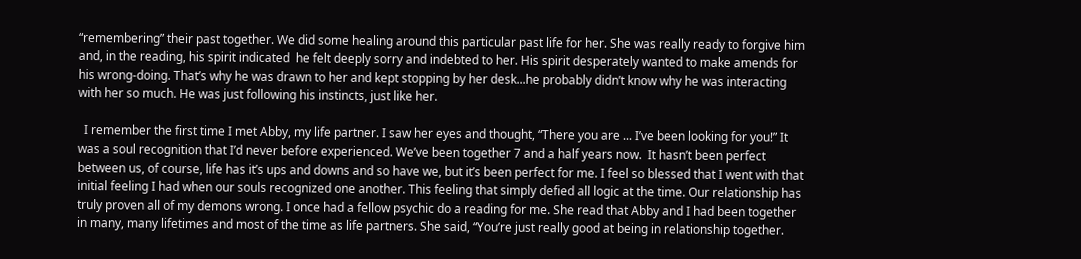“remembering” their past together. We did some healing around this particular past life for her. She was really ready to forgive him and, in the reading, his spirit indicated  he felt deeply sorry and indebted to her. His spirit desperately wanted to make amends for his wrong-doing. That’s why he was drawn to her and kept stopping by her desk...he probably didn’t know why he was interacting with her so much. He was just following his instincts, just like her.

  I remember the first time I met Abby, my life partner. I saw her eyes and thought, “There you are ... I’ve been looking for you!” It was a soul recognition that I’d never before experienced. We’ve been together 7 and a half years now.  It hasn’t been perfect between us, of course, life has it’s ups and downs and so have we, but it’s been perfect for me. I feel so blessed that I went with that initial feeling I had when our souls recognized one another. This feeling that simply defied all logic at the time. Our relationship has truly proven all of my demons wrong. I once had a fellow psychic do a reading for me. She read that Abby and I had been together in many, many lifetimes and most of the time as life partners. She said, “You’re just really good at being in relationship together.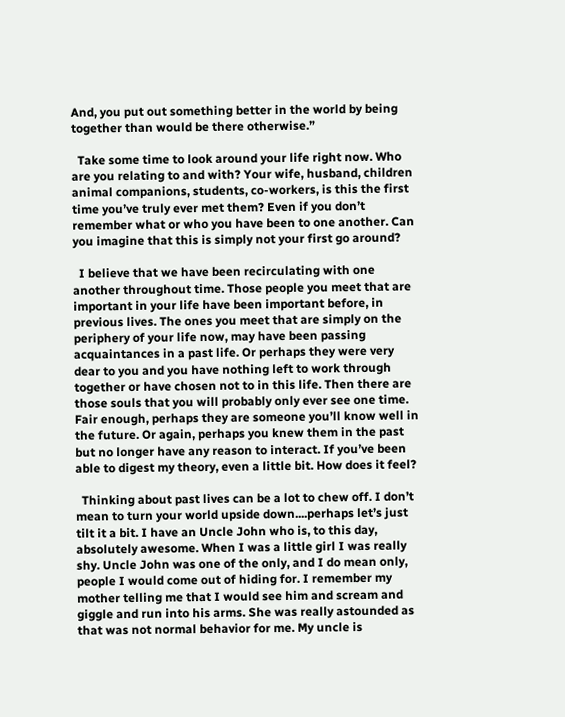And, you put out something better in the world by being together than would be there otherwise.”

  Take some time to look around your life right now. Who are you relating to and with? Your wife, husband, children animal companions, students, co-workers, is this the first time you’ve truly ever met them? Even if you don’t remember what or who you have been to one another. Can you imagine that this is simply not your first go around?

  I believe that we have been recirculating with one another throughout time. Those people you meet that are important in your life have been important before, in previous lives. The ones you meet that are simply on the periphery of your life now, may have been passing acquaintances in a past life. Or perhaps they were very dear to you and you have nothing left to work through together or have chosen not to in this life. Then there are those souls that you will probably only ever see one time. Fair enough, perhaps they are someone you’ll know well in the future. Or again, perhaps you knew them in the past but no longer have any reason to interact. If you’ve been able to digest my theory, even a little bit. How does it feel?

  Thinking about past lives can be a lot to chew off. I don’t mean to turn your world upside down....perhaps let’s just tilt it a bit. I have an Uncle John who is, to this day, absolutely awesome. When I was a little girl I was really shy. Uncle John was one of the only, and I do mean only, people I would come out of hiding for. I remember my mother telling me that I would see him and scream and giggle and run into his arms. She was really astounded as that was not normal behavior for me. My uncle is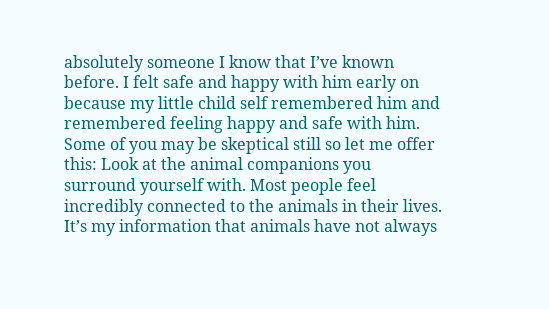absolutely someone I know that I’ve known before. I felt safe and happy with him early on because my little child self remembered him and remembered feeling happy and safe with him. Some of you may be skeptical still so let me offer this: Look at the animal companions you surround yourself with. Most people feel incredibly connected to the animals in their lives. It’s my information that animals have not always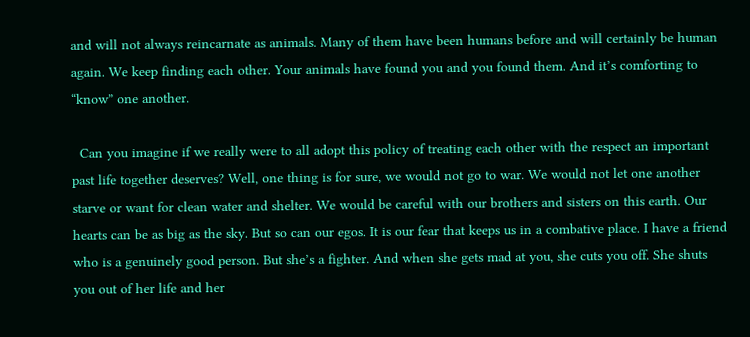and will not always reincarnate as animals. Many of them have been humans before and will certainly be human again. We keep finding each other. Your animals have found you and you found them. And it’s comforting to “know” one another.

  Can you imagine if we really were to all adopt this policy of treating each other with the respect an important past life together deserves? Well, one thing is for sure, we would not go to war. We would not let one another starve or want for clean water and shelter. We would be careful with our brothers and sisters on this earth. Our hearts can be as big as the sky. But so can our egos. It is our fear that keeps us in a combative place. I have a friend who is a genuinely good person. But she’s a fighter. And when she gets mad at you, she cuts you off. She shuts you out of her life and her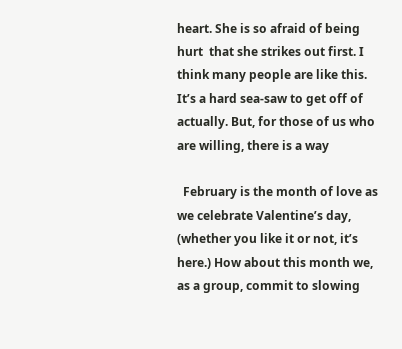heart. She is so afraid of being hurt  that she strikes out first. I think many people are like this. It’s a hard sea-saw to get off of actually. But, for those of us who are willing, there is a way

  February is the month of love as we celebrate Valentine’s day, (whether you like it or not, it’s here.) How about this month we, as a group, commit to slowing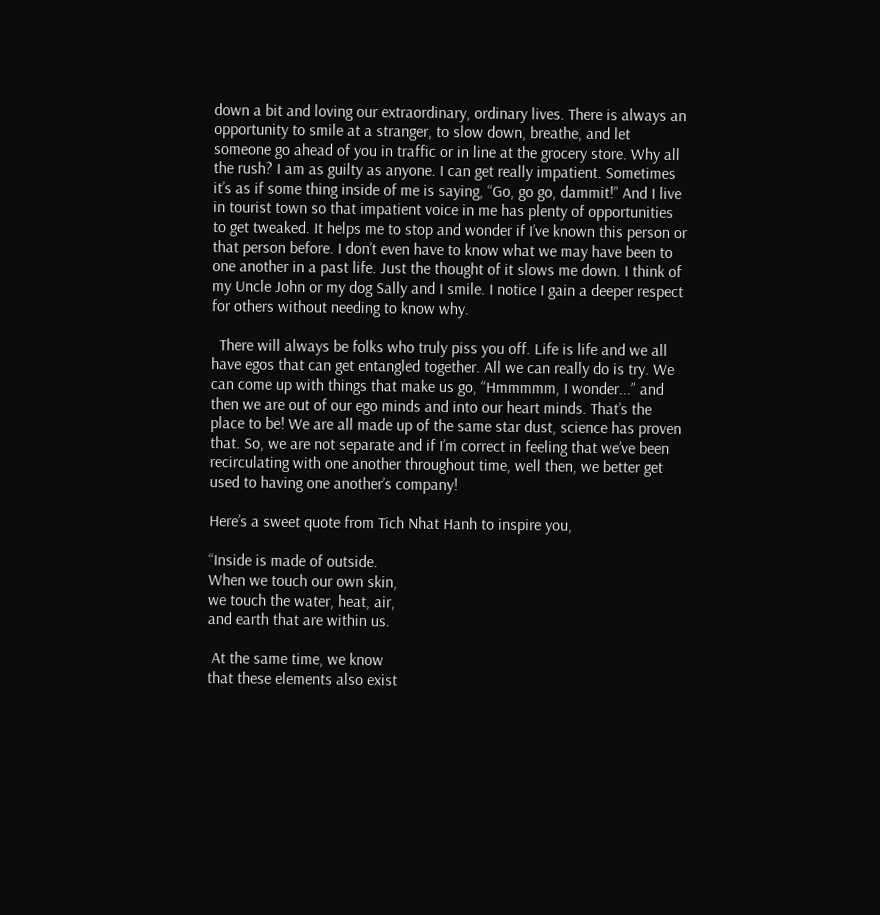down a bit and loving our extraordinary, ordinary lives. There is always an opportunity to smile at a stranger, to slow down, breathe, and let someone go ahead of you in traffic or in line at the grocery store. Why all the rush? I am as guilty as anyone. I can get really impatient. Sometimes it’s as if some thing inside of me is saying, “Go, go go, dammit!” And I live in tourist town so that impatient voice in me has plenty of opportunities to get tweaked. It helps me to stop and wonder if I’ve known this person or that person before. I don’t even have to know what we may have been to one another in a past life. Just the thought of it slows me down. I think of my Uncle John or my dog Sally and I smile. I notice I gain a deeper respect for others without needing to know why.

  There will always be folks who truly piss you off. Life is life and we all have egos that can get entangled together. All we can really do is try. We can come up with things that make us go, “Hmmmmm, I wonder...” and then we are out of our ego minds and into our heart minds. That’s the place to be! We are all made up of the same star dust, science has proven that. So, we are not separate and if I’m correct in feeling that we’ve been recirculating with one another throughout time, well then, we better get used to having one another’s company!

Here’s a sweet quote from Tich Nhat Hanh to inspire you,

“Inside is made of outside.
When we touch our own skin,
we touch the water, heat, air,
and earth that are within us.

 At the same time, we know
that these elements also exist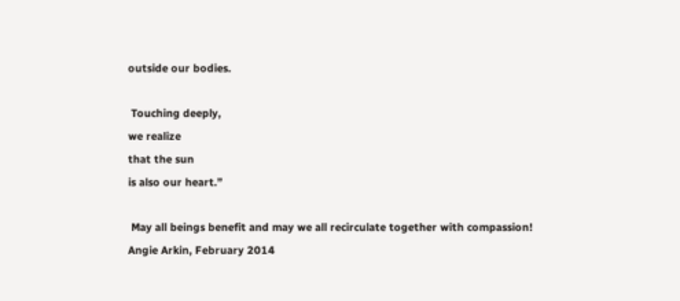outside our bodies.

 Touching deeply,
we realize
that the sun
is also our heart.”

 May all beings benefit and may we all recirculate together with compassion!
Angie Arkin, February 2014